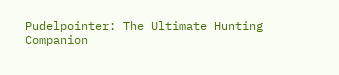Pudelpointer: The Ultimate Hunting Companion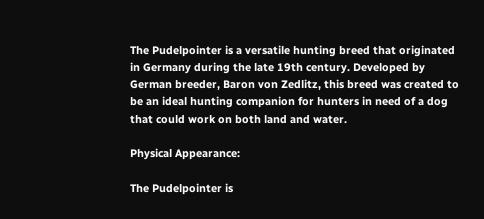The Pudelpointer is a versatile hunting breed that originated in Germany during the late 19th century. Developed by German breeder, Baron von Zedlitz, this breed was created to be an ideal hunting companion for hunters in need of a dog that could work on both land and water.

Physical Appearance:

The Pudelpointer is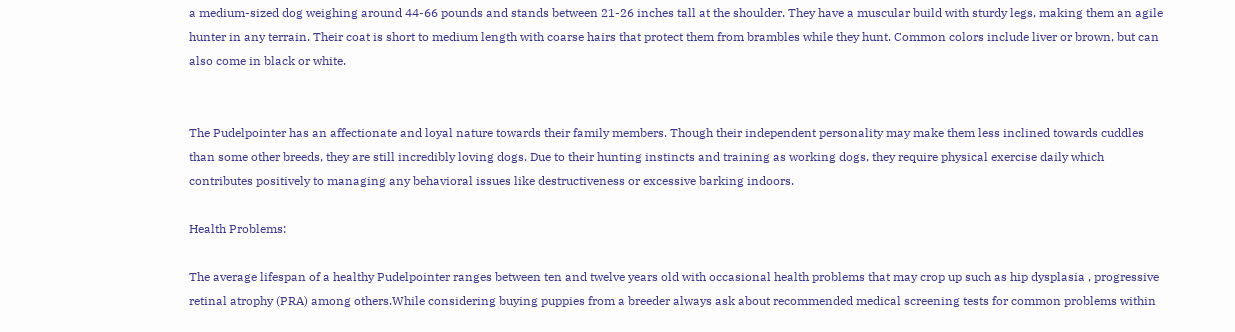a medium-sized dog weighing around 44-66 pounds and stands between 21-26 inches tall at the shoulder. They have a muscular build with sturdy legs, making them an agile hunter in any terrain. Their coat is short to medium length with coarse hairs that protect them from brambles while they hunt. Common colors include liver or brown, but can also come in black or white.


The Pudelpointer has an affectionate and loyal nature towards their family members. Though their independent personality may make them less inclined towards cuddles than some other breeds, they are still incredibly loving dogs. Due to their hunting instincts and training as working dogs, they require physical exercise daily which contributes positively to managing any behavioral issues like destructiveness or excessive barking indoors.

Health Problems:

The average lifespan of a healthy Pudelpointer ranges between ten and twelve years old with occasional health problems that may crop up such as hip dysplasia , progressive retinal atrophy (PRA) among others.While considering buying puppies from a breeder always ask about recommended medical screening tests for common problems within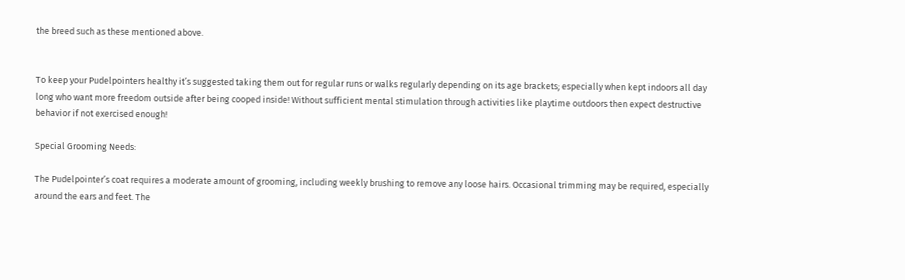the breed such as these mentioned above.


To keep your Pudelpointers healthy it’s suggested taking them out for regular runs or walks regularly depending on its age brackets; especially when kept indoors all day long who want more freedom outside after being cooped inside! Without sufficient mental stimulation through activities like playtime outdoors then expect destructive behavior if not exercised enough!

Special Grooming Needs:

The Pudelpointer’s coat requires a moderate amount of grooming, including weekly brushing to remove any loose hairs. Occasional trimming may be required, especially around the ears and feet. The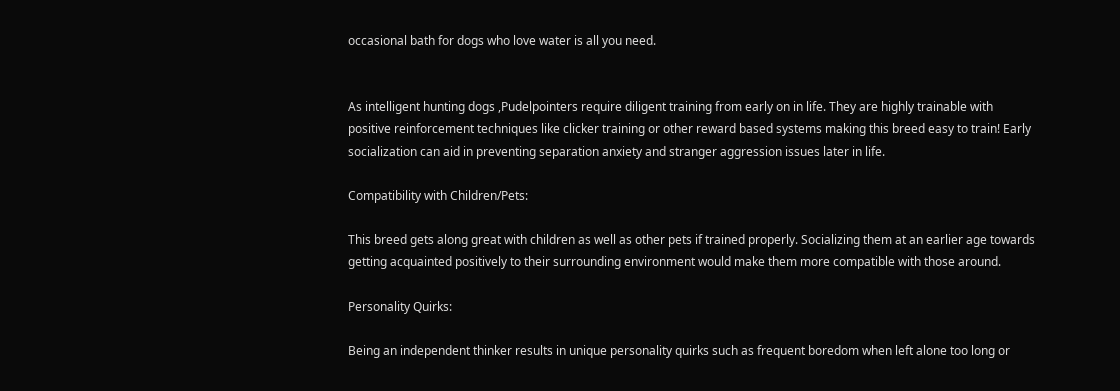occasional bath for dogs who love water is all you need.


As intelligent hunting dogs ,Pudelpointers require diligent training from early on in life. They are highly trainable with positive reinforcement techniques like clicker training or other reward based systems making this breed easy to train! Early socialization can aid in preventing separation anxiety and stranger aggression issues later in life.

Compatibility with Children/Pets:

This breed gets along great with children as well as other pets if trained properly. Socializing them at an earlier age towards getting acquainted positively to their surrounding environment would make them more compatible with those around.

Personality Quirks:

Being an independent thinker results in unique personality quirks such as frequent boredom when left alone too long or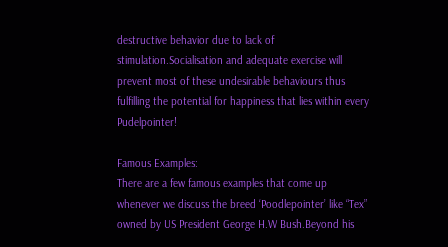destructive behavior due to lack of stimulation.Socialisation and adequate exercise will prevent most of these undesirable behaviours thus fulfilling the potential for happiness that lies within every Pudelpointer!

Famous Examples:
There are a few famous examples that come up whenever we discuss the breed ‘Poodlepointer’ like “Tex” owned by US President George H.W Bush.Beyond his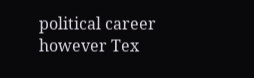political career however Tex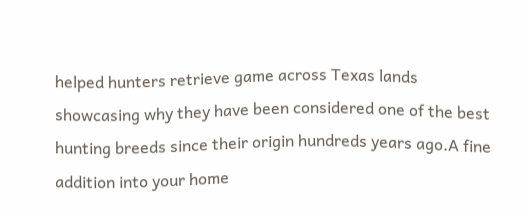helped hunters retrieve game across Texas lands showcasing why they have been considered one of the best hunting breeds since their origin hundreds years ago.A fine addition into your home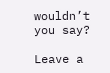wouldn’t you say?

Leave a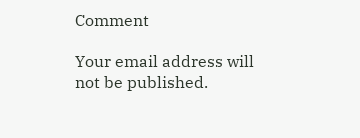Comment

Your email address will not be published.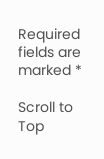Required fields are marked *

Scroll to Top